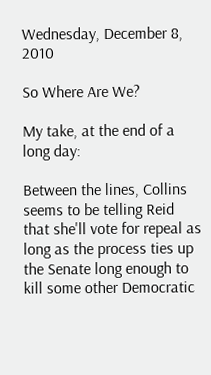Wednesday, December 8, 2010

So Where Are We?

My take, at the end of a long day:

Between the lines, Collins seems to be telling Reid that she'll vote for repeal as long as the process ties up the Senate long enough to kill some other Democratic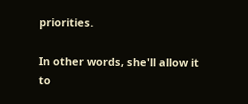priorities.

In other words, she'll allow it to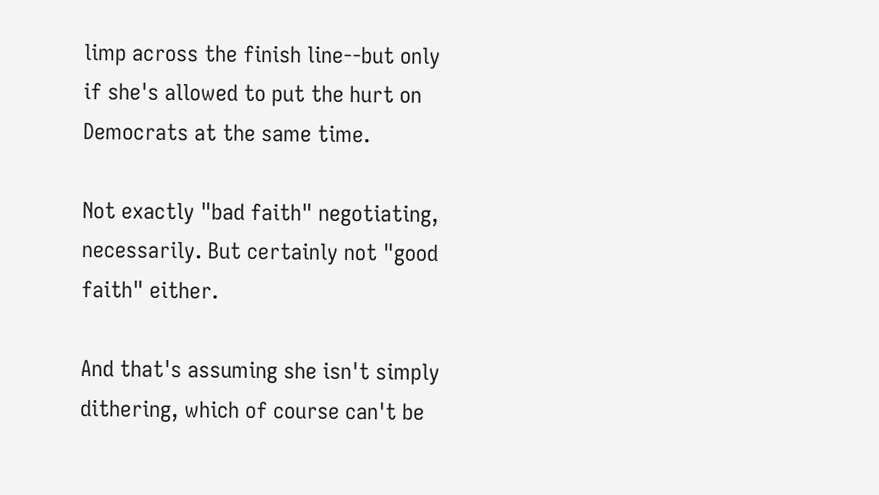limp across the finish line--but only if she's allowed to put the hurt on Democrats at the same time.

Not exactly "bad faith" negotiating, necessarily. But certainly not "good faith" either.

And that's assuming she isn't simply dithering, which of course can't be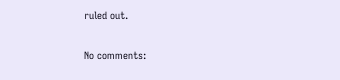ruled out.

No comments: